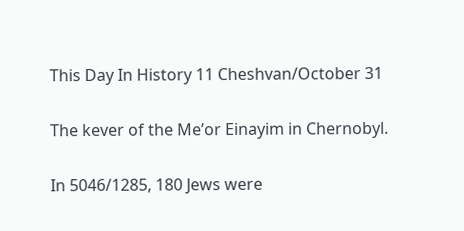This Day In History 11 Cheshvan/October 31

The kever of the Me’or Einayim in Chernobyl.

In 5046/1285, 180 Jews were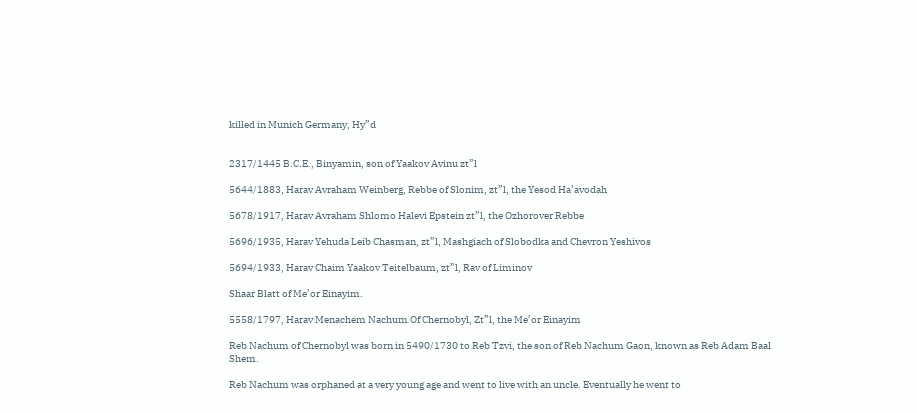killed in Munich Germany, Hy”d


2317/1445 B.C.E., Binyamin, son of Yaakov Avinu zt”l

5644/1883, Harav Avraham Weinberg, Rebbe of Slonim, zt”l, the Yesod Ha’avodah

5678/1917, Harav Avraham Shlomo Halevi Epstein zt”l, the Ozhorover Rebbe

5696/1935, Harav Yehuda Leib Chasman, zt”l, Mashgiach of Slobodka and Chevron Yeshivos

5694/1933, Harav Chaim Yaakov Teitelbaum, zt”l, Rav of Liminov

Shaar Blatt of Me’or Einayim.

5558/1797, Harav Menachem Nachum Of Chernobyl, Zt”l, the Me’or Einayim

Reb Nachum of Chernobyl was born in 5490/1730 to Reb Tzvi, the son of Reb Nachum Gaon, known as Reb Adam Baal Shem.

Reb Nachum was orphaned at a very young age and went to live with an uncle. Eventually he went to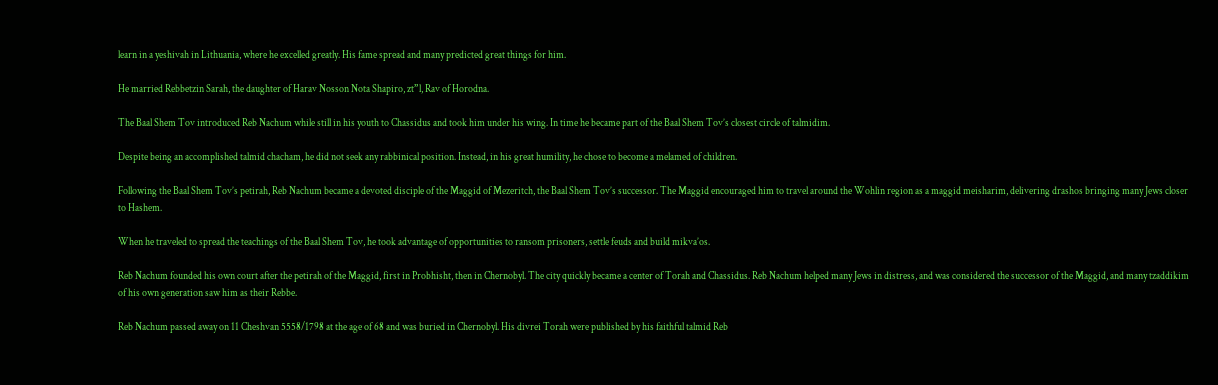learn in a yeshivah in Lithuania, where he excelled greatly. His fame spread and many predicted great things for him.

He married Rebbetzin Sarah, the daughter of Harav Nosson Nota Shapiro, zt”l, Rav of Horodna.

The Baal Shem Tov introduced Reb Nachum while still in his youth to Chassidus and took him under his wing. In time he became part of the Baal Shem Tov’s closest circle of talmidim.

Despite being an accomplished talmid chacham, he did not seek any rabbinical position. Instead, in his great humility, he chose to become a melamed of children.

Following the Baal Shem Tov’s petirah, Reb Nachum became a devoted disciple of the Maggid of Mezeritch, the Baal Shem Tov’s successor. The Maggid encouraged him to travel around the Wohlin region as a maggid meisharim, delivering drashos bringing many Jews closer to Hashem.

When he traveled to spread the teachings of the Baal Shem Tov, he took advantage of opportunities to ransom prisoners, settle feuds and build mikva’os.

Reb Nachum founded his own court after the petirah of the Maggid, first in Probhisht, then in Chernobyl. The city quickly became a center of Torah and Chassidus. Reb Nachum helped many Jews in distress, and was considered the successor of the Maggid, and many tzaddikim of his own generation saw him as their Rebbe.

Reb Nachum passed away on 11 Cheshvan 5558/1798 at the age of 68 and was buried in Chernobyl. His divrei Torah were published by his faithful talmid Reb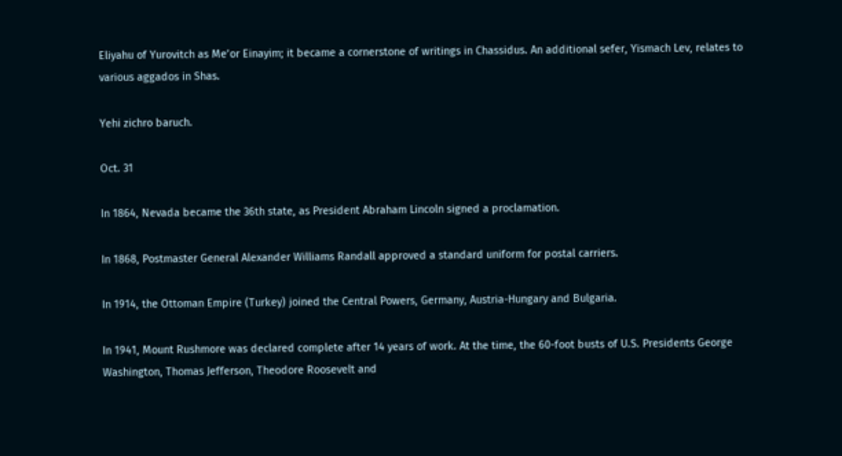Eliyahu of Yurovitch as Me’or Einayim; it became a cornerstone of writings in Chassidus. An additional sefer, Yismach Lev, relates to various aggados in Shas.

Yehi zichro baruch.

Oct. 31

In 1864, Nevada became the 36th state, as President Abraham Lincoln signed a proclamation.

In 1868, Postmaster General Alexander Williams Randall approved a standard uniform for postal carriers.

In 1914, the Ottoman Empire (Turkey) joined the Central Powers, Germany, Austria-Hungary and Bulgaria.

In 1941, Mount Rushmore was declared complete after 14 years of work. At the time, the 60-foot busts of U.S. Presidents George Washington, Thomas Jefferson, Theodore Roosevelt and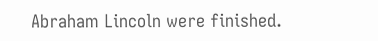Abraham Lincoln were finished.